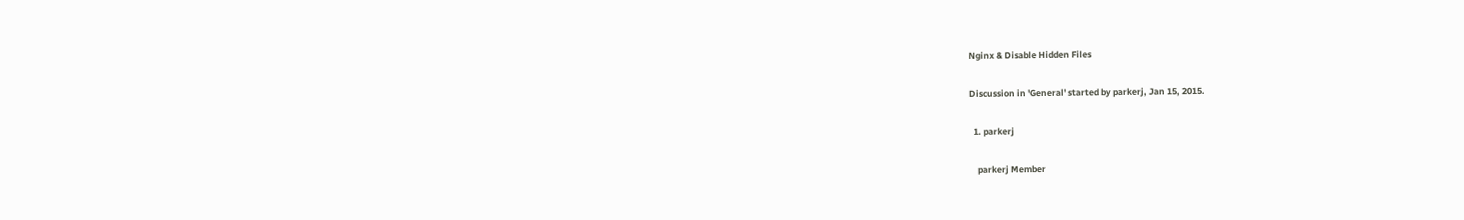Nginx & Disable Hidden Files

Discussion in 'General' started by parkerj, Jan 15, 2015.

  1. parkerj

    parkerj Member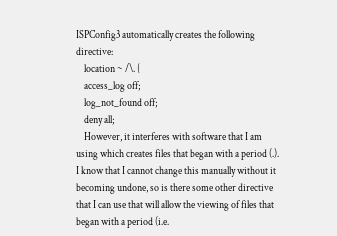ISPConfig3 automatically creates the following directive:
    location ~ /\. {
    access_log off;
    log_not_found off;
    deny all;
    However, it interferes with software that I am using which creates files that began with a period (.). I know that I cannot change this manually without it becoming undone, so is there some other directive that I can use that will allow the viewing of files that began with a period (i.e.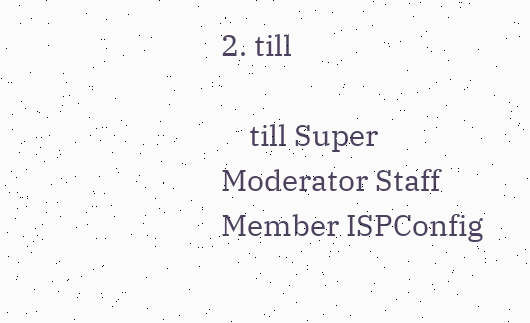2. till

    till Super Moderator Staff Member ISPConfig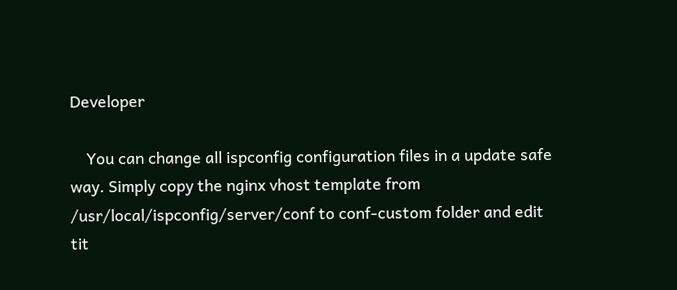Developer

    You can change all ispconfig configuration files in a update safe way. Simply copy the nginx vhost template from /usr/local/ispconfig/server/conf to conf-custom folder and edit tit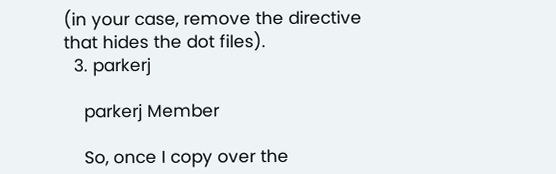(in your case, remove the directive that hides the dot files).
  3. parkerj

    parkerj Member

    So, once I copy over the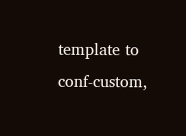template to conf-custom,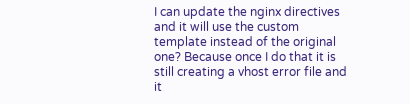I can update the nginx directives and it will use the custom template instead of the original one? Because once I do that it is still creating a vhost error file and it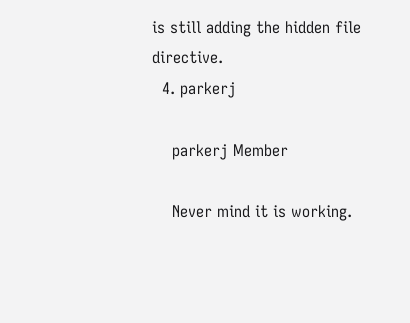is still adding the hidden file directive.
  4. parkerj

    parkerj Member

    Never mind it is working.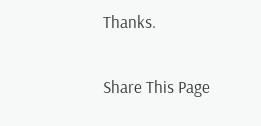Thanks.

Share This Page